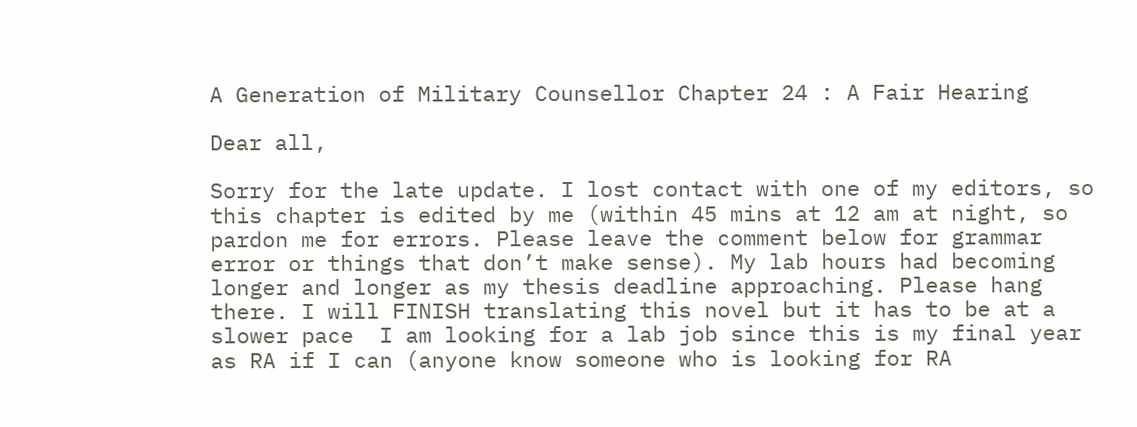A Generation of Military Counsellor Chapter 24 : A Fair Hearing

Dear all,

Sorry for the late update. I lost contact with one of my editors, so this chapter is edited by me (within 45 mins at 12 am at night, so pardon me for errors. Please leave the comment below for grammar error or things that don’t make sense). My lab hours had becoming longer and longer as my thesis deadline approaching. Please hang there. I will FINISH translating this novel but it has to be at a slower pace  I am looking for a lab job since this is my final year as RA if I can (anyone know someone who is looking for RA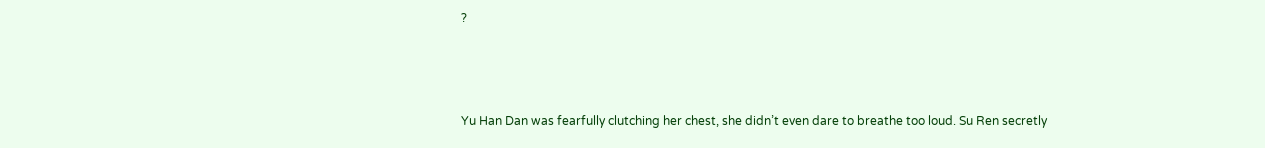?



Yu Han Dan was fearfully clutching her chest, she didn’t even dare to breathe too loud. Su Ren secretly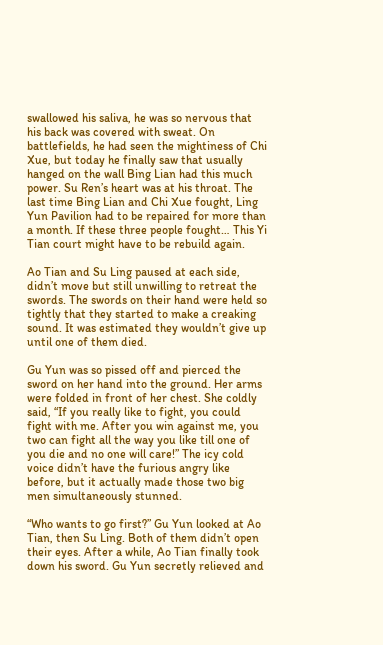swallowed his saliva, he was so nervous that his back was covered with sweat. On battlefields, he had seen the mightiness of Chi Xue, but today he finally saw that usually hanged on the wall Bing Lian had this much power. Su Ren’s heart was at his throat. The last time Bing Lian and Chi Xue fought, Ling Yun Pavilion had to be repaired for more than a month. If these three people fought… This Yi Tian court might have to be rebuild again.

Ao Tian and Su Ling paused at each side, didn’t move but still unwilling to retreat the swords. The swords on their hand were held so tightly that they started to make a creaking sound. It was estimated they wouldn’t give up until one of them died.

Gu Yun was so pissed off and pierced the sword on her hand into the ground. Her arms were folded in front of her chest. She coldly said, “If you really like to fight, you could fight with me. After you win against me, you two can fight all the way you like till one of you die and no one will care!” The icy cold voice didn’t have the furious angry like before, but it actually made those two big men simultaneously stunned.

“Who wants to go first?” Gu Yun looked at Ao Tian, then Su Ling. Both of them didn’t open their eyes. After a while, Ao Tian finally took down his sword. Gu Yun secretly relieved and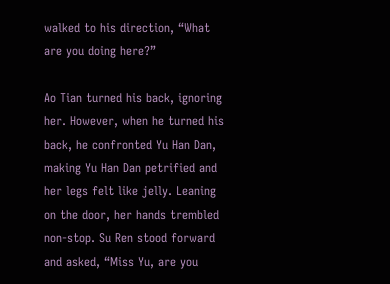walked to his direction, “What are you doing here?”

Ao Tian turned his back, ignoring her. However, when he turned his back, he confronted Yu Han Dan, making Yu Han Dan petrified and her legs felt like jelly. Leaning on the door, her hands trembled non-stop. Su Ren stood forward and asked, “Miss Yu, are you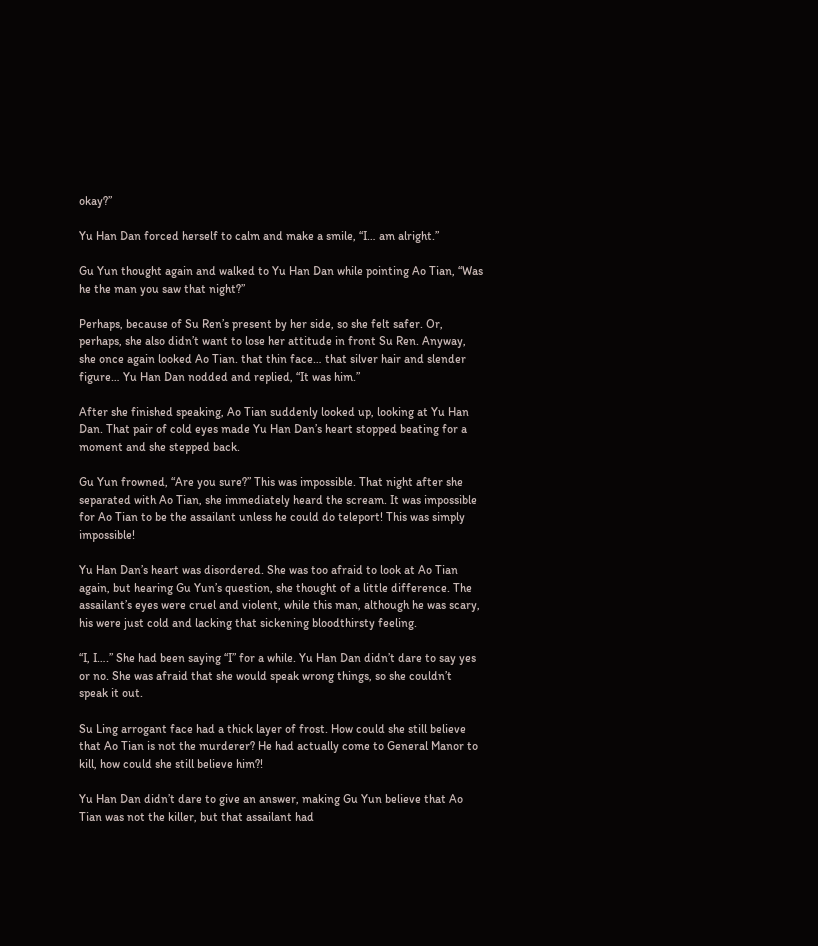okay?”

Yu Han Dan forced herself to calm and make a smile, “I… am alright.”

Gu Yun thought again and walked to Yu Han Dan while pointing Ao Tian, “Was he the man you saw that night?”

Perhaps, because of Su Ren’s present by her side, so she felt safer. Or, perhaps, she also didn’t want to lose her attitude in front Su Ren. Anyway, she once again looked Ao Tian. that thin face… that silver hair and slender figure… Yu Han Dan nodded and replied, “It was him.”

After she finished speaking, Ao Tian suddenly looked up, looking at Yu Han Dan. That pair of cold eyes made Yu Han Dan’s heart stopped beating for a moment and she stepped back.

Gu Yun frowned, “Are you sure?” This was impossible. That night after she separated with Ao Tian, she immediately heard the scream. It was impossible for Ao Tian to be the assailant unless he could do teleport! This was simply impossible!

Yu Han Dan’s heart was disordered. She was too afraid to look at Ao Tian again, but hearing Gu Yun’s question, she thought of a little difference. The assailant’s eyes were cruel and violent, while this man, although he was scary, his were just cold and lacking that sickening bloodthirsty feeling.

“I, I….” She had been saying “I” for a while. Yu Han Dan didn’t dare to say yes or no. She was afraid that she would speak wrong things, so she couldn’t speak it out.

Su Ling arrogant face had a thick layer of frost. How could she still believe that Ao Tian is not the murderer? He had actually come to General Manor to kill, how could she still believe him?!

Yu Han Dan didn’t dare to give an answer, making Gu Yun believe that Ao Tian was not the killer, but that assailant had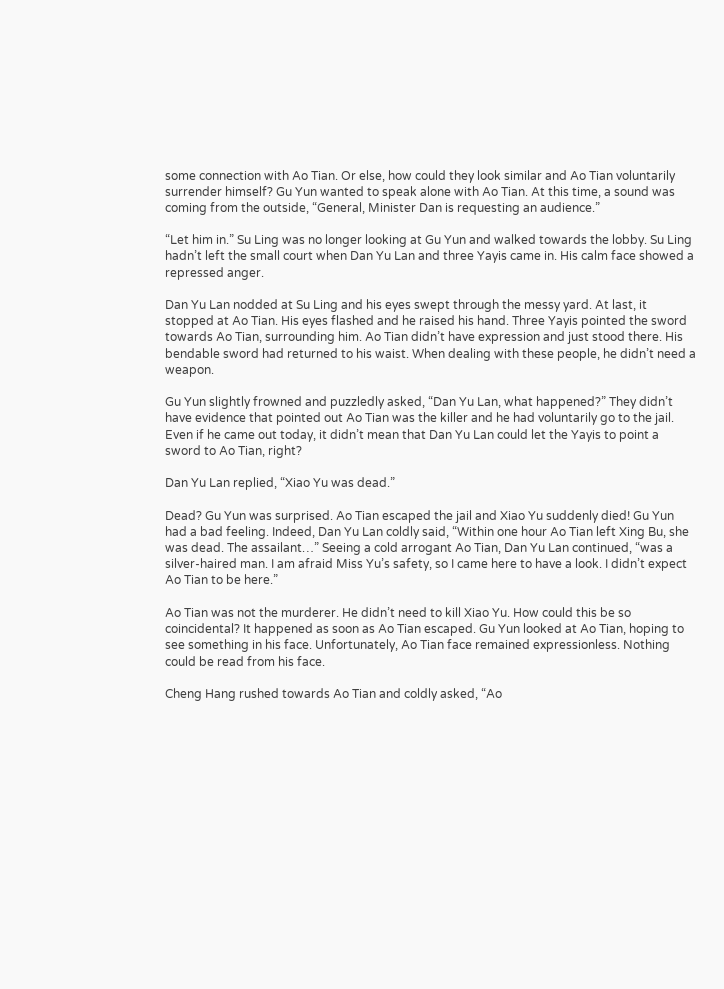some connection with Ao Tian. Or else, how could they look similar and Ao Tian voluntarily surrender himself? Gu Yun wanted to speak alone with Ao Tian. At this time, a sound was coming from the outside, “General, Minister Dan is requesting an audience.”

“Let him in.” Su Ling was no longer looking at Gu Yun and walked towards the lobby. Su Ling hadn’t left the small court when Dan Yu Lan and three Yayis came in. His calm face showed a repressed anger.

Dan Yu Lan nodded at Su Ling and his eyes swept through the messy yard. At last, it stopped at Ao Tian. His eyes flashed and he raised his hand. Three Yayis pointed the sword towards Ao Tian, surrounding him. Ao Tian didn’t have expression and just stood there. His bendable sword had returned to his waist. When dealing with these people, he didn’t need a weapon.

Gu Yun slightly frowned and puzzledly asked, “Dan Yu Lan, what happened?” They didn’t have evidence that pointed out Ao Tian was the killer and he had voluntarily go to the jail. Even if he came out today, it didn’t mean that Dan Yu Lan could let the Yayis to point a sword to Ao Tian, right?

Dan Yu Lan replied, “Xiao Yu was dead.”

Dead? Gu Yun was surprised. Ao Tian escaped the jail and Xiao Yu suddenly died! Gu Yun had a bad feeling. Indeed, Dan Yu Lan coldly said, “Within one hour Ao Tian left Xing Bu, she was dead. The assailant…” Seeing a cold arrogant Ao Tian, Dan Yu Lan continued, “was a silver-haired man. I am afraid Miss Yu’s safety, so I came here to have a look. I didn’t expect Ao Tian to be here.”

Ao Tian was not the murderer. He didn’t need to kill Xiao Yu. How could this be so coincidental? It happened as soon as Ao Tian escaped. Gu Yun looked at Ao Tian, hoping to see something in his face. Unfortunately, Ao Tian face remained expressionless. Nothing could be read from his face.

Cheng Hang rushed towards Ao Tian and coldly asked, “Ao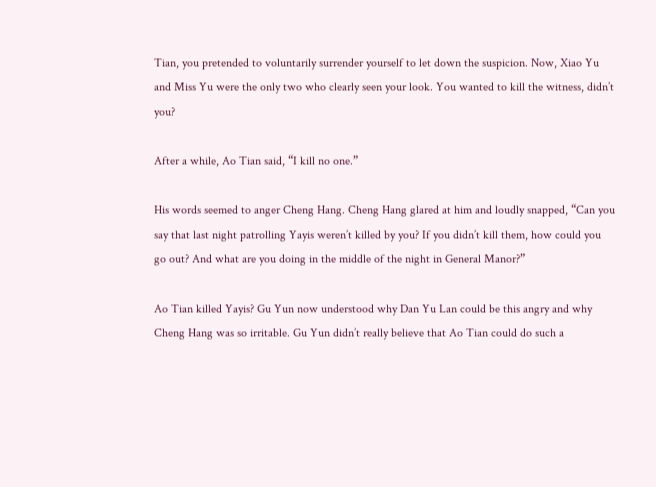Tian, you pretended to voluntarily surrender yourself to let down the suspicion. Now, Xiao Yu and Miss Yu were the only two who clearly seen your look. You wanted to kill the witness, didn’t you?

After a while, Ao Tian said, “I kill no one.”

His words seemed to anger Cheng Hang. Cheng Hang glared at him and loudly snapped, “Can you say that last night patrolling Yayis weren’t killed by you? If you didn’t kill them, how could you go out? And what are you doing in the middle of the night in General Manor?”

Ao Tian killed Yayis? Gu Yun now understood why Dan Yu Lan could be this angry and why Cheng Hang was so irritable. Gu Yun didn’t really believe that Ao Tian could do such a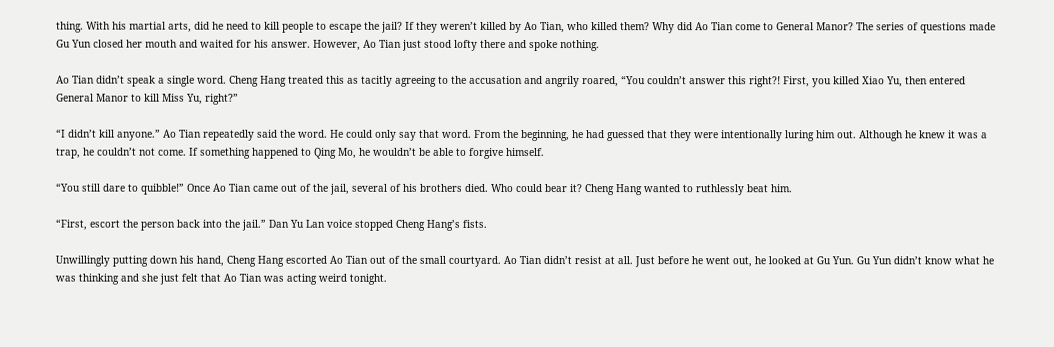thing. With his martial arts, did he need to kill people to escape the jail? If they weren’t killed by Ao Tian, who killed them? Why did Ao Tian come to General Manor? The series of questions made Gu Yun closed her mouth and waited for his answer. However, Ao Tian just stood lofty there and spoke nothing.

Ao Tian didn’t speak a single word. Cheng Hang treated this as tacitly agreeing to the accusation and angrily roared, “You couldn’t answer this right?! First, you killed Xiao Yu, then entered General Manor to kill Miss Yu, right?”

“I didn’t kill anyone.” Ao Tian repeatedly said the word. He could only say that word. From the beginning, he had guessed that they were intentionally luring him out. Although he knew it was a trap, he couldn’t not come. If something happened to Qing Mo, he wouldn’t be able to forgive himself.

“You still dare to quibble!” Once Ao Tian came out of the jail, several of his brothers died. Who could bear it? Cheng Hang wanted to ruthlessly beat him.

“First, escort the person back into the jail.” Dan Yu Lan voice stopped Cheng Hang’s fists.

Unwillingly putting down his hand, Cheng Hang escorted Ao Tian out of the small courtyard. Ao Tian didn’t resist at all. Just before he went out, he looked at Gu Yun. Gu Yun didn’t know what he was thinking and she just felt that Ao Tian was acting weird tonight.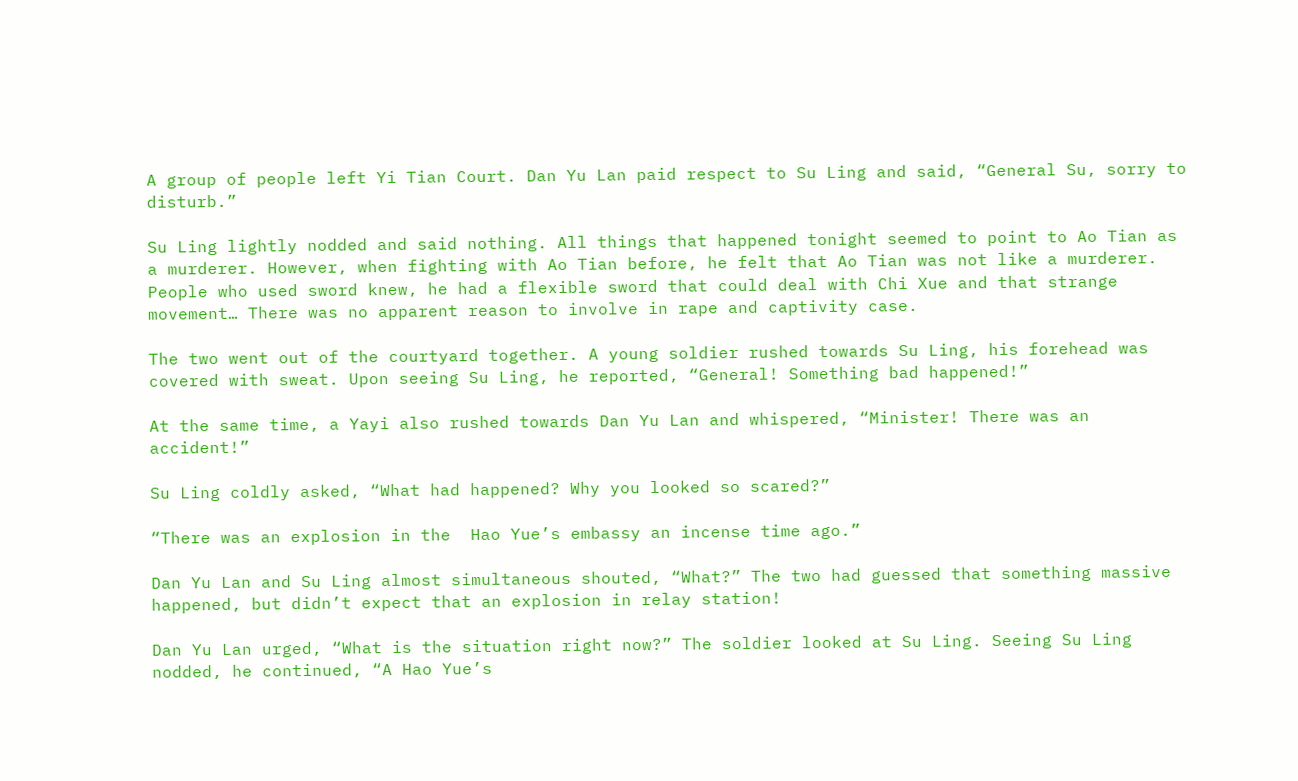A group of people left Yi Tian Court. Dan Yu Lan paid respect to Su Ling and said, “General Su, sorry to disturb.”

Su Ling lightly nodded and said nothing. All things that happened tonight seemed to point to Ao Tian as a murderer. However, when fighting with Ao Tian before, he felt that Ao Tian was not like a murderer. People who used sword knew, he had a flexible sword that could deal with Chi Xue and that strange movement… There was no apparent reason to involve in rape and captivity case.

The two went out of the courtyard together. A young soldier rushed towards Su Ling, his forehead was covered with sweat. Upon seeing Su Ling, he reported, “General! Something bad happened!”

At the same time, a Yayi also rushed towards Dan Yu Lan and whispered, “Minister! There was an accident!”

Su Ling coldly asked, “What had happened? Why you looked so scared?”

“There was an explosion in the  Hao Yue’s embassy an incense time ago.”

Dan Yu Lan and Su Ling almost simultaneous shouted, “What?” The two had guessed that something massive happened, but didn’t expect that an explosion in relay station!

Dan Yu Lan urged, “What is the situation right now?” The soldier looked at Su Ling. Seeing Su Ling nodded, he continued, “A Hao Yue’s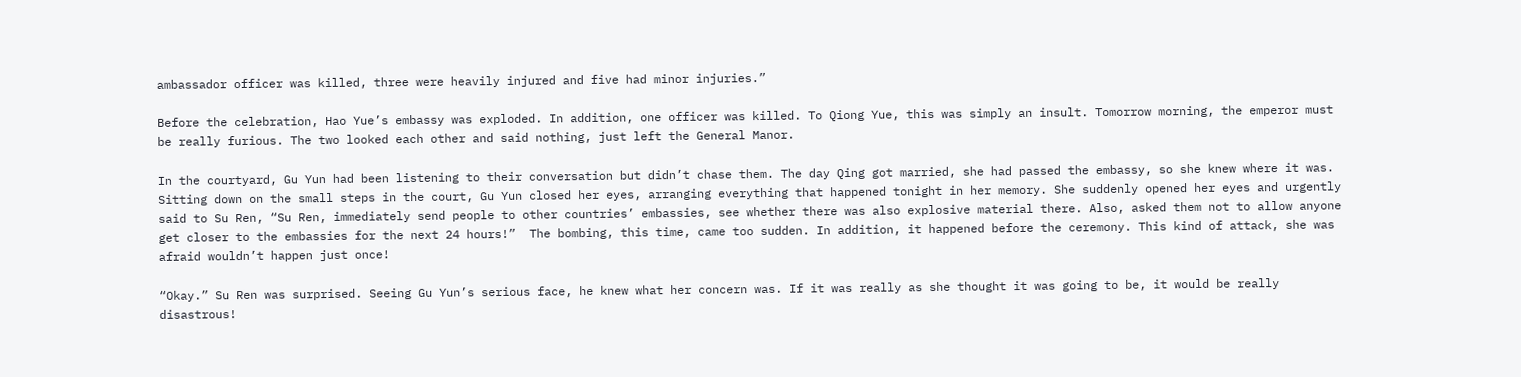ambassador officer was killed, three were heavily injured and five had minor injuries.”

Before the celebration, Hao Yue’s embassy was exploded. In addition, one officer was killed. To Qiong Yue, this was simply an insult. Tomorrow morning, the emperor must be really furious. The two looked each other and said nothing, just left the General Manor.

In the courtyard, Gu Yun had been listening to their conversation but didn’t chase them. The day Qing got married, she had passed the embassy, so she knew where it was. Sitting down on the small steps in the court, Gu Yun closed her eyes, arranging everything that happened tonight in her memory. She suddenly opened her eyes and urgently said to Su Ren, “Su Ren, immediately send people to other countries’ embassies, see whether there was also explosive material there. Also, asked them not to allow anyone get closer to the embassies for the next 24 hours!”  The bombing, this time, came too sudden. In addition, it happened before the ceremony. This kind of attack, she was afraid wouldn’t happen just once!

“Okay.” Su Ren was surprised. Seeing Gu Yun’s serious face, he knew what her concern was. If it was really as she thought it was going to be, it would be really disastrous!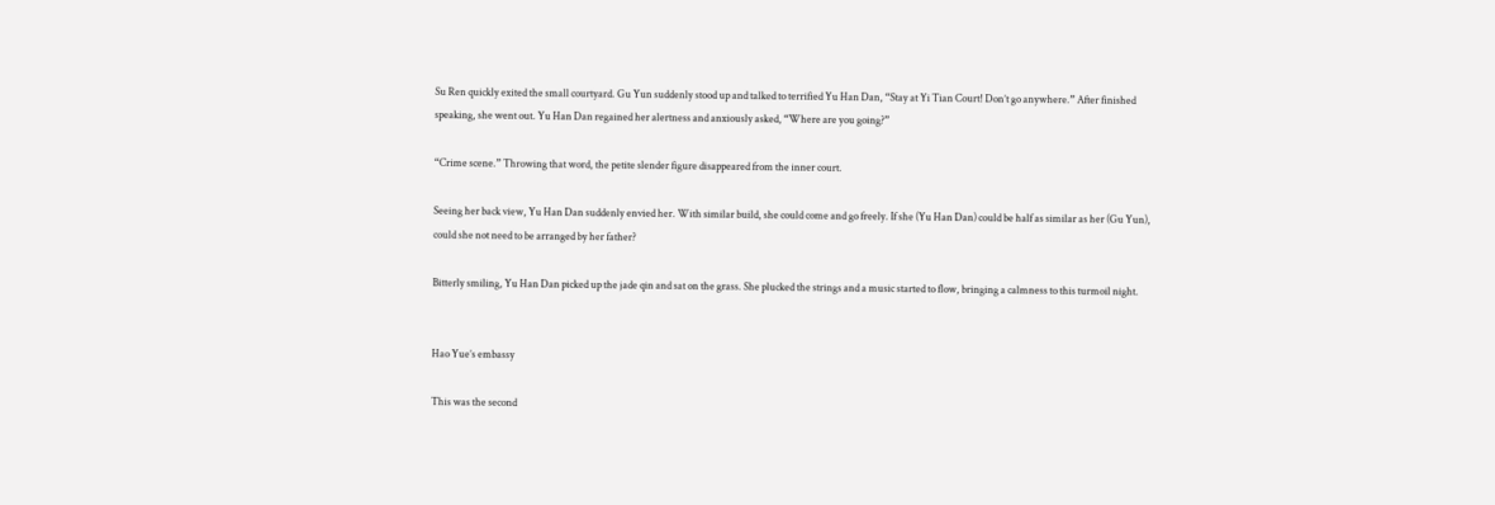Su Ren quickly exited the small courtyard. Gu Yun suddenly stood up and talked to terrified Yu Han Dan, “Stay at Yi Tian Court! Don’t go anywhere.” After finished speaking, she went out. Yu Han Dan regained her alertness and anxiously asked, “Where are you going?”

“Crime scene.” Throwing that word, the petite slender figure disappeared from the inner court.

Seeing her back view, Yu Han Dan suddenly envied her. With similar build, she could come and go freely. If she (Yu Han Dan) could be half as similar as her (Gu Yun), could she not need to be arranged by her father?

Bitterly smiling, Yu Han Dan picked up the jade qin and sat on the grass. She plucked the strings and a music started to flow, bringing a calmness to this turmoil night.


Hao Yue’s embassy

This was the second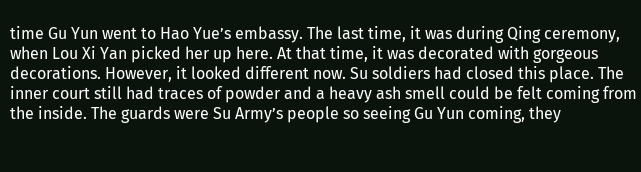time Gu Yun went to Hao Yue’s embassy. The last time, it was during Qing ceremony, when Lou Xi Yan picked her up here. At that time, it was decorated with gorgeous decorations. However, it looked different now. Su soldiers had closed this place. The inner court still had traces of powder and a heavy ash smell could be felt coming from the inside. The guards were Su Army’s people so seeing Gu Yun coming, they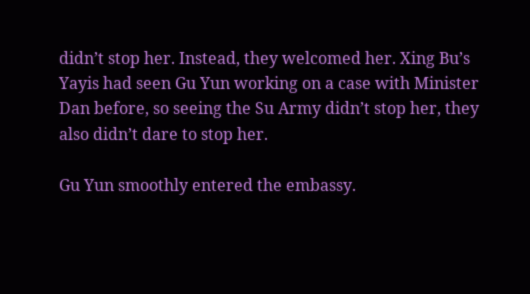didn’t stop her. Instead, they welcomed her. Xing Bu’s Yayis had seen Gu Yun working on a case with Minister Dan before, so seeing the Su Army didn’t stop her, they also didn’t dare to stop her.

Gu Yun smoothly entered the embassy.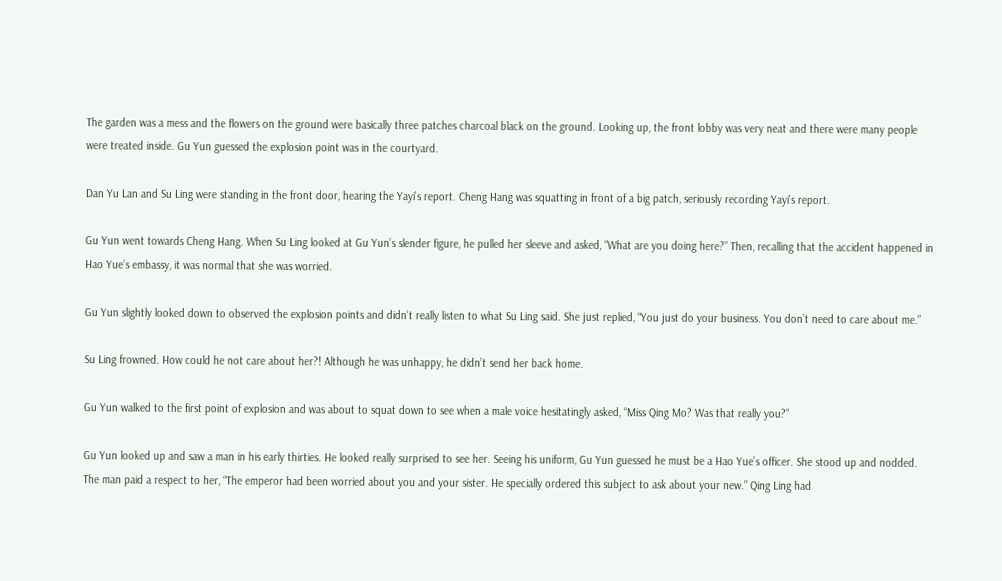The garden was a mess and the flowers on the ground were basically three patches charcoal black on the ground. Looking up, the front lobby was very neat and there were many people were treated inside. Gu Yun guessed the explosion point was in the courtyard.

Dan Yu Lan and Su Ling were standing in the front door, hearing the Yayi’s report. Cheng Hang was squatting in front of a big patch, seriously recording Yayi’s report.

Gu Yun went towards Cheng Hang. When Su Ling looked at Gu Yun’s slender figure, he pulled her sleeve and asked, “What are you doing here?” Then, recalling that the accident happened in Hao Yue’s embassy, it was normal that she was worried.

Gu Yun slightly looked down to observed the explosion points and didn’t really listen to what Su Ling said. She just replied, “You just do your business. You don’t need to care about me.”

Su Ling frowned. How could he not care about her?! Although he was unhappy, he didn’t send her back home.

Gu Yun walked to the first point of explosion and was about to squat down to see when a male voice hesitatingly asked, “Miss Qing Mo? Was that really you?”

Gu Yun looked up and saw a man in his early thirties. He looked really surprised to see her. Seeing his uniform, Gu Yun guessed he must be a Hao Yue’s officer. She stood up and nodded. The man paid a respect to her, “The emperor had been worried about you and your sister. He specially ordered this subject to ask about your new.” Qing Ling had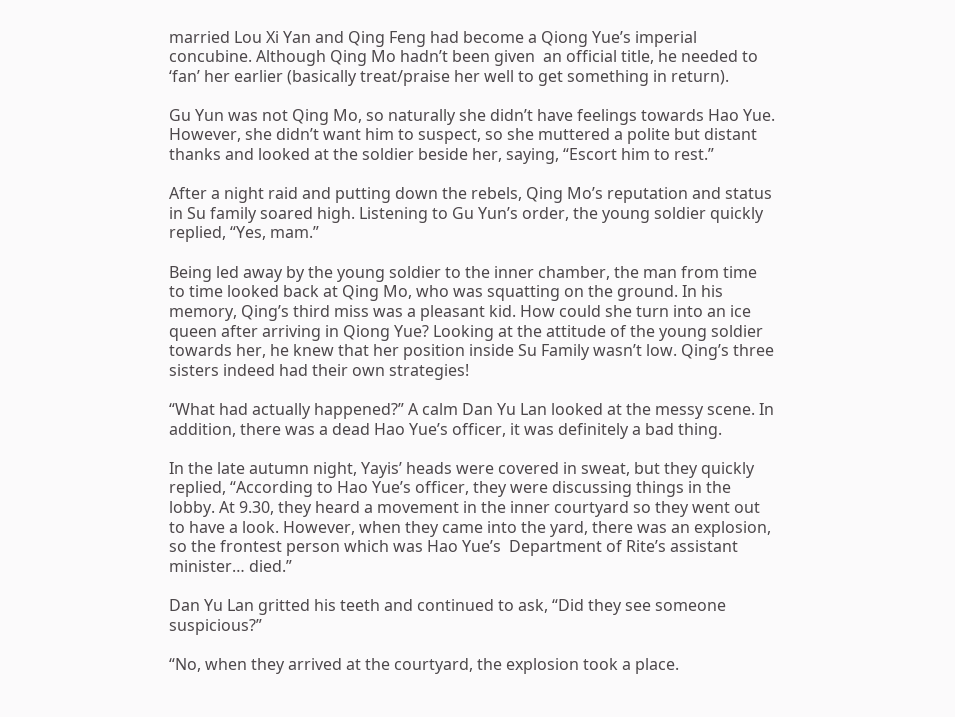married Lou Xi Yan and Qing Feng had become a Qiong Yue’s imperial concubine. Although Qing Mo hadn’t been given  an official title, he needed to ‘fan’ her earlier (basically treat/praise her well to get something in return).

Gu Yun was not Qing Mo, so naturally she didn’t have feelings towards Hao Yue. However, she didn’t want him to suspect, so she muttered a polite but distant thanks and looked at the soldier beside her, saying, “Escort him to rest.”

After a night raid and putting down the rebels, Qing Mo’s reputation and status in Su family soared high. Listening to Gu Yun’s order, the young soldier quickly replied, “Yes, mam.”

Being led away by the young soldier to the inner chamber, the man from time to time looked back at Qing Mo, who was squatting on the ground. In his memory, Qing’s third miss was a pleasant kid. How could she turn into an ice queen after arriving in Qiong Yue? Looking at the attitude of the young soldier towards her, he knew that her position inside Su Family wasn’t low. Qing’s three sisters indeed had their own strategies!

“What had actually happened?” A calm Dan Yu Lan looked at the messy scene. In addition, there was a dead Hao Yue’s officer, it was definitely a bad thing.

In the late autumn night, Yayis’ heads were covered in sweat, but they quickly replied, “According to Hao Yue’s officer, they were discussing things in the lobby. At 9.30, they heard a movement in the inner courtyard so they went out to have a look. However, when they came into the yard, there was an explosion, so the frontest person which was Hao Yue’s  Department of Rite’s assistant minister… died.”

Dan Yu Lan gritted his teeth and continued to ask, “Did they see someone suspicious?”

“No, when they arrived at the courtyard, the explosion took a place.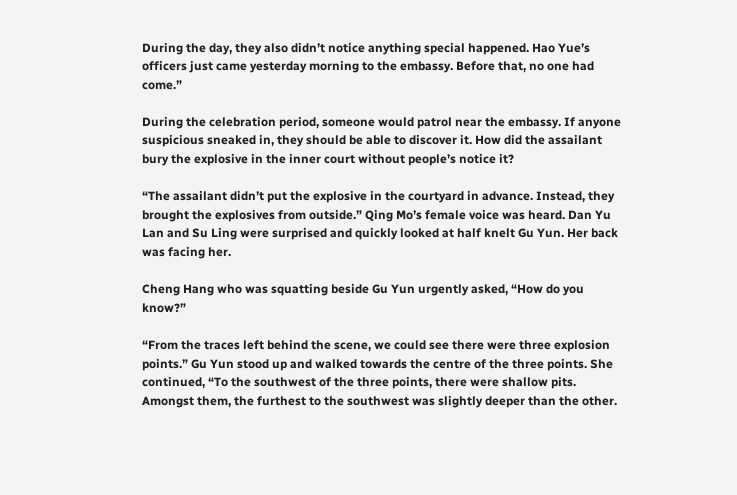During the day, they also didn’t notice anything special happened. Hao Yue’s officers just came yesterday morning to the embassy. Before that, no one had come.”

During the celebration period, someone would patrol near the embassy. If anyone suspicious sneaked in, they should be able to discover it. How did the assailant bury the explosive in the inner court without people’s notice it?

“The assailant didn’t put the explosive in the courtyard in advance. Instead, they brought the explosives from outside.” Qing Mo’s female voice was heard. Dan Yu Lan and Su Ling were surprised and quickly looked at half knelt Gu Yun. Her back was facing her.

Cheng Hang who was squatting beside Gu Yun urgently asked, “How do you know?”

“From the traces left behind the scene, we could see there were three explosion points.” Gu Yun stood up and walked towards the centre of the three points. She continued, “To the southwest of the three points, there were shallow pits. Amongst them, the furthest to the southwest was slightly deeper than the other.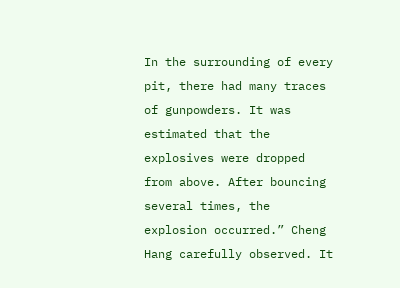In the surrounding of every pit, there had many traces of gunpowders. It was estimated that the explosives were dropped from above. After bouncing several times, the explosion occurred.” Cheng Hang carefully observed. It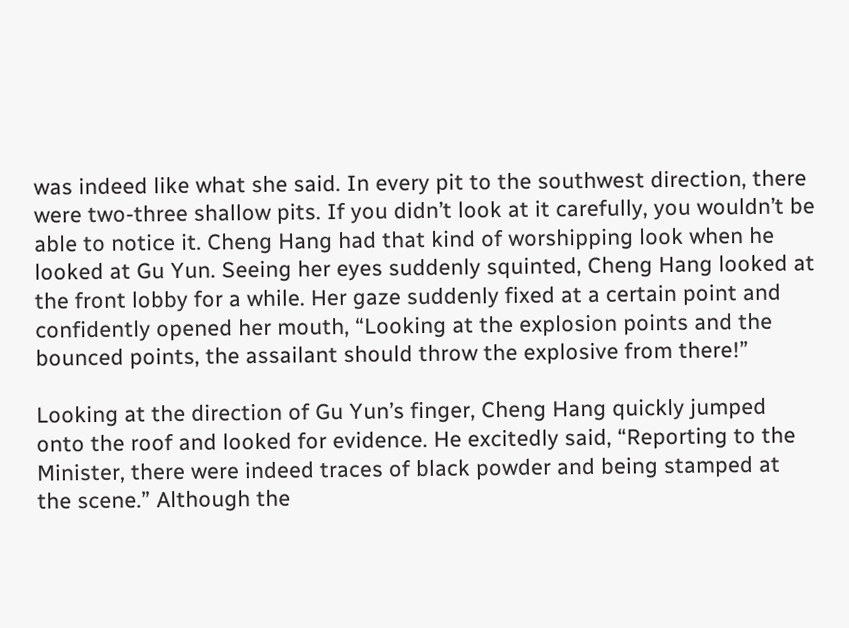was indeed like what she said. In every pit to the southwest direction, there were two-three shallow pits. If you didn’t look at it carefully, you wouldn’t be able to notice it. Cheng Hang had that kind of worshipping look when he looked at Gu Yun. Seeing her eyes suddenly squinted, Cheng Hang looked at the front lobby for a while. Her gaze suddenly fixed at a certain point and confidently opened her mouth, “Looking at the explosion points and the bounced points, the assailant should throw the explosive from there!”

Looking at the direction of Gu Yun’s finger, Cheng Hang quickly jumped onto the roof and looked for evidence. He excitedly said, “Reporting to the Minister, there were indeed traces of black powder and being stamped at the scene.” Although the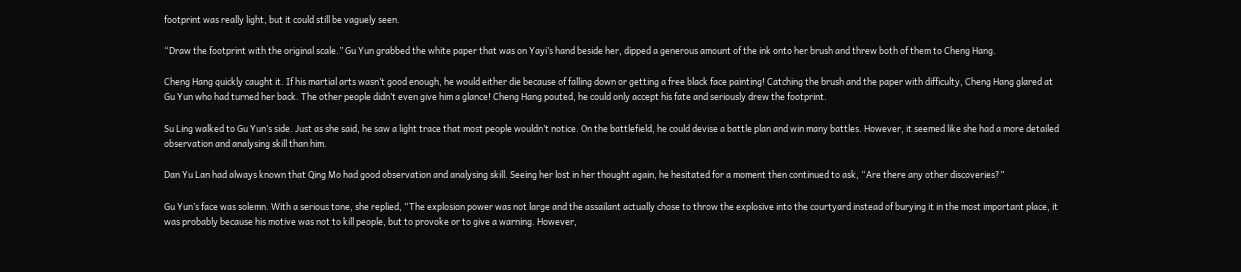footprint was really light, but it could still be vaguely seen.

“Draw the footprint with the original scale.” Gu Yun grabbed the white paper that was on Yayi’s hand beside her, dipped a generous amount of the ink onto her brush and threw both of them to Cheng Hang.

Cheng Hang quickly caught it. If his martial arts wasn’t good enough, he would either die because of falling down or getting a free black face painting! Catching the brush and the paper with difficulty, Cheng Hang glared at Gu Yun who had turned her back. The other people didn’t even give him a glance! Cheng Hang pouted, he could only accept his fate and seriously drew the footprint.

Su Ling walked to Gu Yun’s side. Just as she said, he saw a light trace that most people wouldn’t notice. On the battlefield, he could devise a battle plan and win many battles. However, it seemed like she had a more detailed observation and analysing skill than him.

Dan Yu Lan had always known that Qing Mo had good observation and analysing skill. Seeing her lost in her thought again, he hesitated for a moment then continued to ask, “Are there any other discoveries?”

Gu Yun’s face was solemn. With a serious tone, she replied, “The explosion power was not large and the assailant actually chose to throw the explosive into the courtyard instead of burying it in the most important place, it was probably because his motive was not to kill people, but to provoke or to give a warning. However,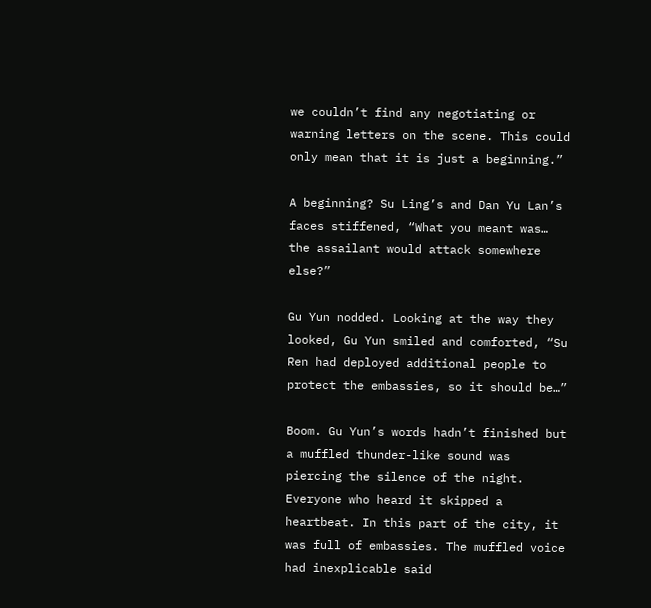we couldn’t find any negotiating or warning letters on the scene. This could only mean that it is just a beginning.”

A beginning? Su Ling’s and Dan Yu Lan’s faces stiffened, “What you meant was… the assailant would attack somewhere else?”

Gu Yun nodded. Looking at the way they looked, Gu Yun smiled and comforted, “Su Ren had deployed additional people to protect the embassies, so it should be…”

Boom. Gu Yun’s words hadn’t finished but a muffled thunder-like sound was piercing the silence of the night. Everyone who heard it skipped a heartbeat. In this part of the city, it was full of embassies. The muffled voice had inexplicable said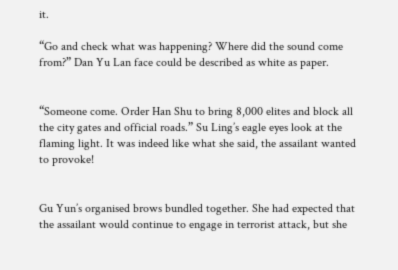it.

“Go and check what was happening? Where did the sound come from?” Dan Yu Lan face could be described as white as paper.


“Someone come. Order Han Shu to bring 8,000 elites and block all the city gates and official roads.” Su Ling’s eagle eyes look at the flaming light. It was indeed like what she said, the assailant wanted to provoke!


Gu Yun’s organised brows bundled together. She had expected that the assailant would continue to engage in terrorist attack, but she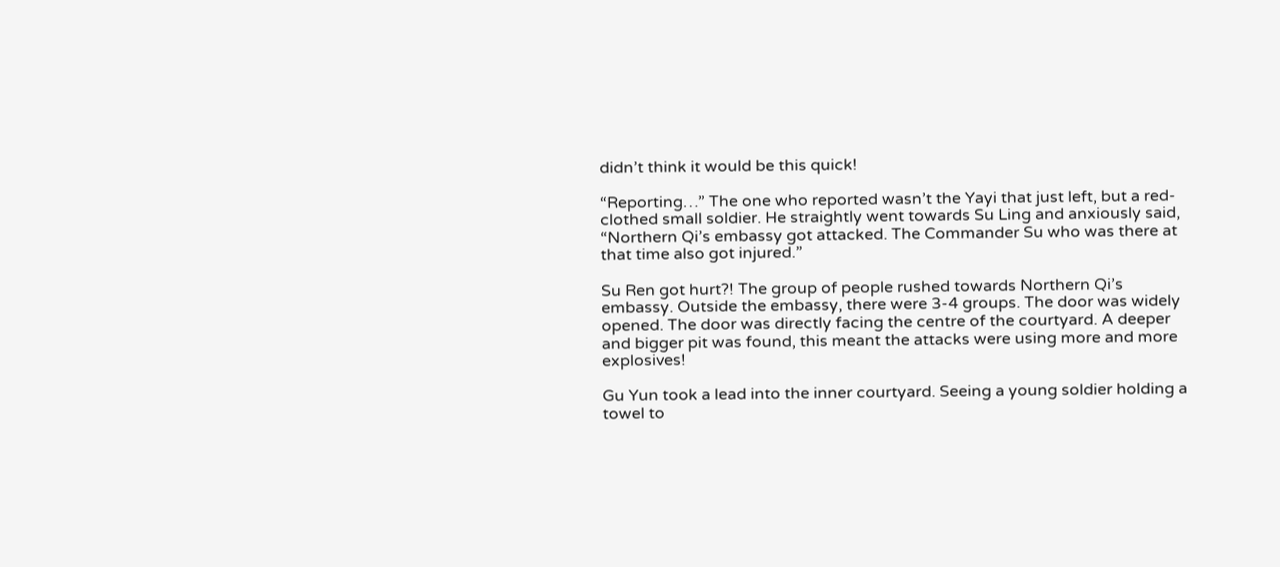didn’t think it would be this quick!

“Reporting…” The one who reported wasn’t the Yayi that just left, but a red-clothed small soldier. He straightly went towards Su Ling and anxiously said, “Northern Qi’s embassy got attacked. The Commander Su who was there at that time also got injured.”

Su Ren got hurt?! The group of people rushed towards Northern Qi’s embassy. Outside the embassy, there were 3-4 groups. The door was widely opened. The door was directly facing the centre of the courtyard. A deeper and bigger pit was found, this meant the attacks were using more and more explosives!

Gu Yun took a lead into the inner courtyard. Seeing a young soldier holding a towel to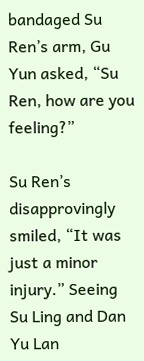bandaged Su Ren’s arm, Gu Yun asked, “Su Ren, how are you feeling?”

Su Ren’s disapprovingly smiled, “It was just a minor injury.” Seeing Su Ling and Dan Yu Lan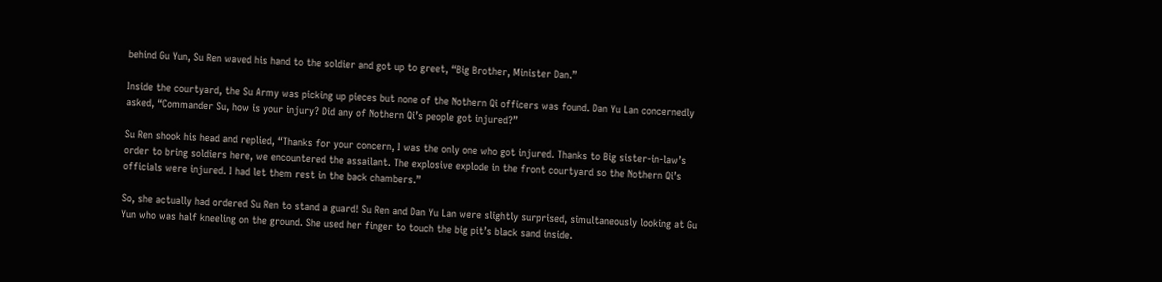behind Gu Yun, Su Ren waved his hand to the soldier and got up to greet, “Big Brother, Minister Dan.”

Inside the courtyard, the Su Army was picking up pieces but none of the Nothern Qi officers was found. Dan Yu Lan concernedly asked, “Commander Su, how is your injury? Did any of Nothern Qi’s people got injured?”

Su Ren shook his head and replied, “Thanks for your concern, I was the only one who got injured. Thanks to Big sister-in-law’s order to bring soldiers here, we encountered the assailant. The explosive explode in the front courtyard so the Nothern Qi’s officials were injured. I had let them rest in the back chambers.”

So, she actually had ordered Su Ren to stand a guard! Su Ren and Dan Yu Lan were slightly surprised, simultaneously looking at Gu Yun who was half kneeling on the ground. She used her finger to touch the big pit’s black sand inside.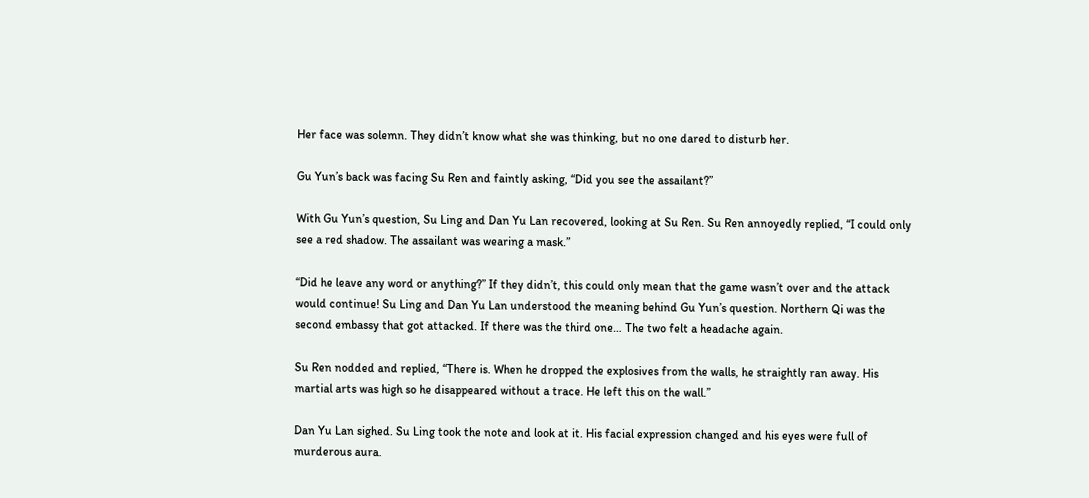Her face was solemn. They didn’t know what she was thinking, but no one dared to disturb her.

Gu Yun’s back was facing Su Ren and faintly asking, “Did you see the assailant?”

With Gu Yun’s question, Su Ling and Dan Yu Lan recovered, looking at Su Ren. Su Ren annoyedly replied, “I could only see a red shadow. The assailant was wearing a mask.”

“Did he leave any word or anything?” If they didn’t, this could only mean that the game wasn’t over and the attack would continue! Su Ling and Dan Yu Lan understood the meaning behind Gu Yun’s question. Northern Qi was the second embassy that got attacked. If there was the third one… The two felt a headache again.

Su Ren nodded and replied, “There is. When he dropped the explosives from the walls, he straightly ran away. His martial arts was high so he disappeared without a trace. He left this on the wall.”

Dan Yu Lan sighed. Su Ling took the note and look at it. His facial expression changed and his eyes were full of murderous aura.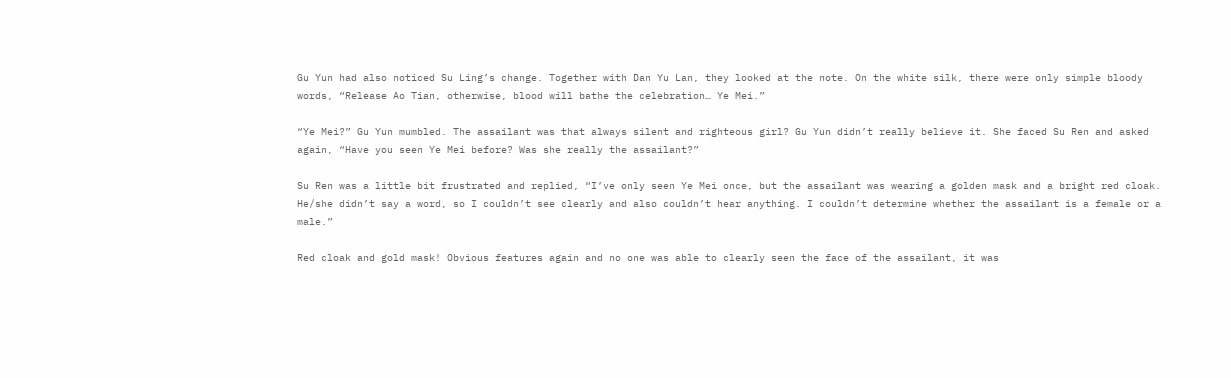Gu Yun had also noticed Su Ling’s change. Together with Dan Yu Lan, they looked at the note. On the white silk, there were only simple bloody words, “Release Ao Tian, otherwise, blood will bathe the celebration… Ye Mei.”

“Ye Mei?” Gu Yun mumbled. The assailant was that always silent and righteous girl? Gu Yun didn’t really believe it. She faced Su Ren and asked again, “Have you seen Ye Mei before? Was she really the assailant?”

Su Ren was a little bit frustrated and replied, “I’ve only seen Ye Mei once, but the assailant was wearing a golden mask and a bright red cloak. He/she didn’t say a word, so I couldn’t see clearly and also couldn’t hear anything. I couldn’t determine whether the assailant is a female or a male.”

Red cloak and gold mask! Obvious features again and no one was able to clearly seen the face of the assailant, it was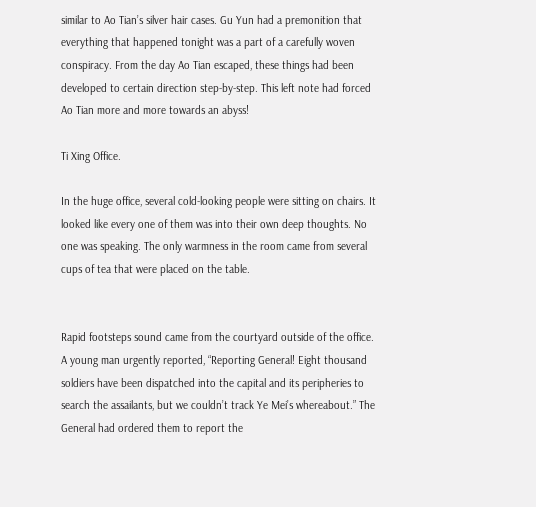similar to Ao Tian’s silver hair cases. Gu Yun had a premonition that everything that happened tonight was a part of a carefully woven conspiracy. From the day Ao Tian escaped, these things had been developed to certain direction step-by-step. This left note had forced Ao Tian more and more towards an abyss!

Ti Xing Office.

In the huge office, several cold-looking people were sitting on chairs. It looked like every one of them was into their own deep thoughts. No one was speaking. The only warmness in the room came from several cups of tea that were placed on the table.


Rapid footsteps sound came from the courtyard outside of the office. A young man urgently reported, “Reporting General! Eight thousand soldiers have been dispatched into the capital and its peripheries to search the assailants, but we couldn’t track Ye Mei’s whereabout.” The General had ordered them to report the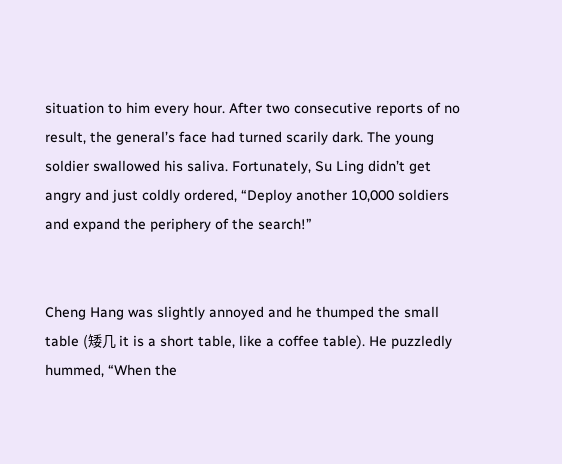situation to him every hour. After two consecutive reports of no result, the general’s face had turned scarily dark. The young soldier swallowed his saliva. Fortunately, Su Ling didn’t get angry and just coldly ordered, “Deploy another 10,000 soldiers and expand the periphery of the search!”


Cheng Hang was slightly annoyed and he thumped the small table (矮几 it is a short table, like a coffee table). He puzzledly hummed, “When the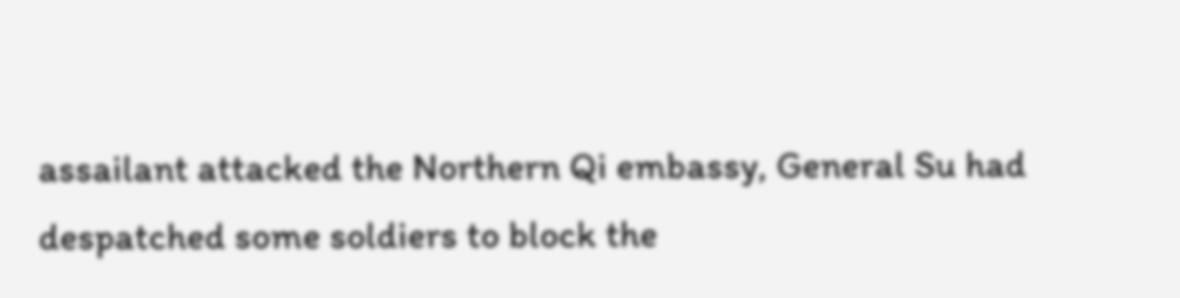assailant attacked the Northern Qi embassy, General Su had despatched some soldiers to block the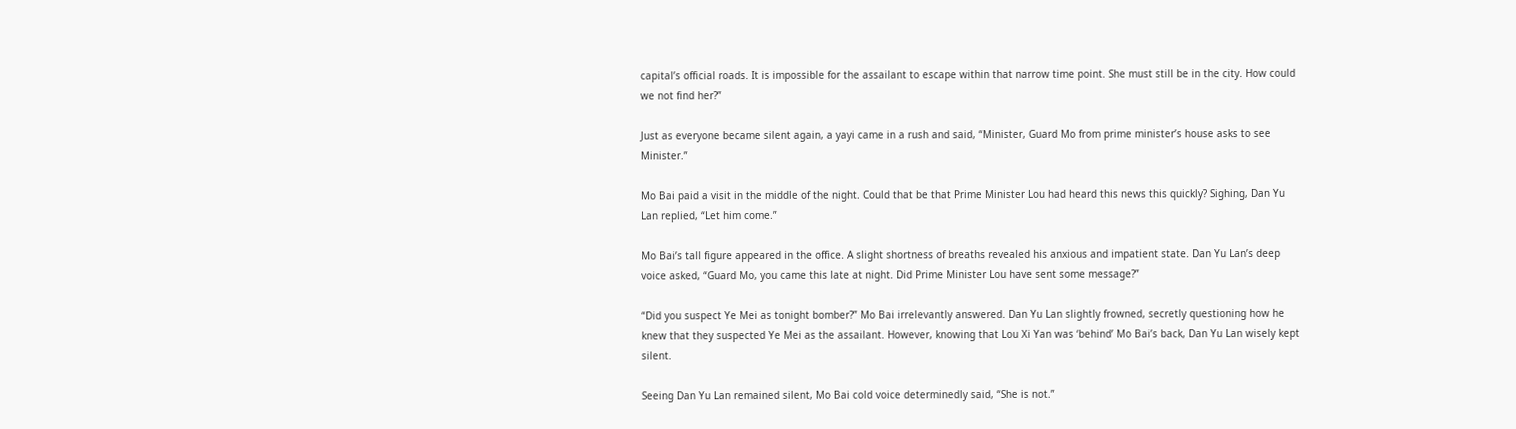capital’s official roads. It is impossible for the assailant to escape within that narrow time point. She must still be in the city. How could we not find her?”

Just as everyone became silent again, a yayi came in a rush and said, “Minister, Guard Mo from prime minister’s house asks to see Minister.”

Mo Bai paid a visit in the middle of the night. Could that be that Prime Minister Lou had heard this news this quickly? Sighing, Dan Yu Lan replied, “Let him come.”

Mo Bai’s tall figure appeared in the office. A slight shortness of breaths revealed his anxious and impatient state. Dan Yu Lan’s deep voice asked, “Guard Mo, you came this late at night. Did Prime Minister Lou have sent some message?”

“Did you suspect Ye Mei as tonight bomber?” Mo Bai irrelevantly answered. Dan Yu Lan slightly frowned, secretly questioning how he knew that they suspected Ye Mei as the assailant. However, knowing that Lou Xi Yan was ‘behind’ Mo Bai’s back, Dan Yu Lan wisely kept silent.

Seeing Dan Yu Lan remained silent, Mo Bai cold voice determinedly said, “She is not.”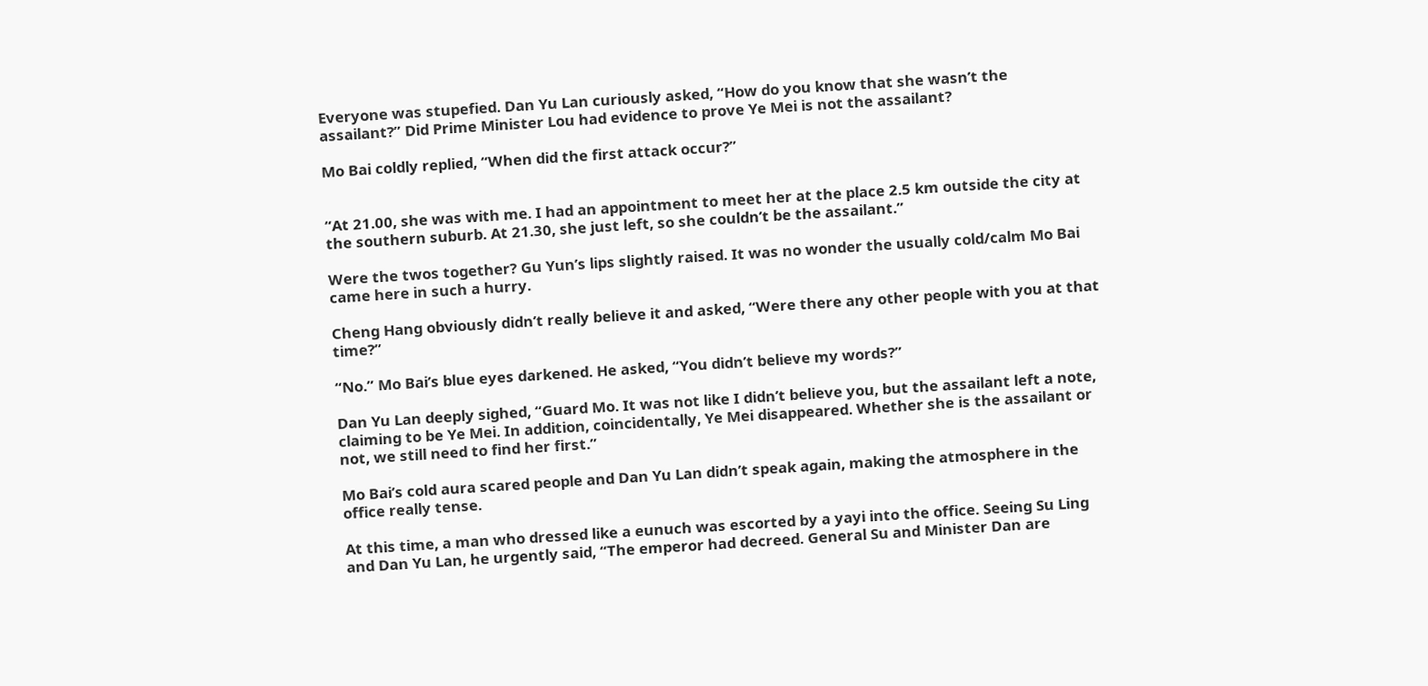Everyone was stupefied. Dan Yu Lan curiously asked, “How do you know that she wasn’t the assailant?” Did Prime Minister Lou had evidence to prove Ye Mei is not the assailant?

Mo Bai coldly replied, “When did the first attack occur?”


“At 21.00, she was with me. I had an appointment to meet her at the place 2.5 km outside the city at the southern suburb. At 21.30, she just left, so she couldn’t be the assailant.”

Were the twos together? Gu Yun’s lips slightly raised. It was no wonder the usually cold/calm Mo Bai came here in such a hurry.

Cheng Hang obviously didn’t really believe it and asked, “Were there any other people with you at that time?”

“No.” Mo Bai’s blue eyes darkened. He asked, “You didn’t believe my words?”

Dan Yu Lan deeply sighed, “Guard Mo. It was not like I didn’t believe you, but the assailant left a note, claiming to be Ye Mei. In addition, coincidentally, Ye Mei disappeared. Whether she is the assailant or not, we still need to find her first.”

Mo Bai’s cold aura scared people and Dan Yu Lan didn’t speak again, making the atmosphere in the office really tense.

At this time, a man who dressed like a eunuch was escorted by a yayi into the office. Seeing Su Ling and Dan Yu Lan, he urgently said, “The emperor had decreed. General Su and Minister Dan are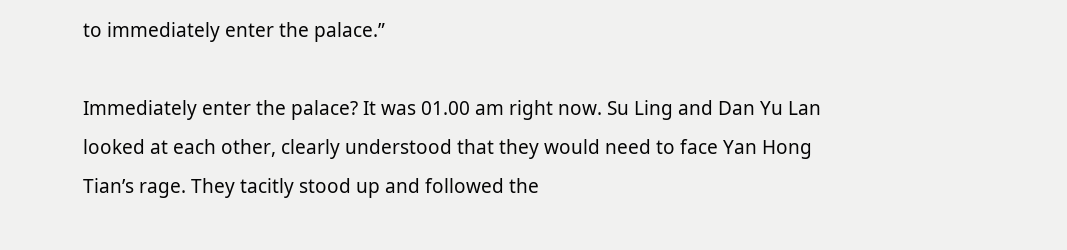to immediately enter the palace.”

Immediately enter the palace? It was 01.00 am right now. Su Ling and Dan Yu Lan looked at each other, clearly understood that they would need to face Yan Hong Tian’s rage. They tacitly stood up and followed the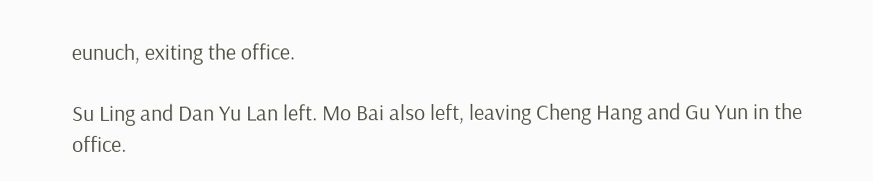eunuch, exiting the office.

Su Ling and Dan Yu Lan left. Mo Bai also left, leaving Cheng Hang and Gu Yun in the office.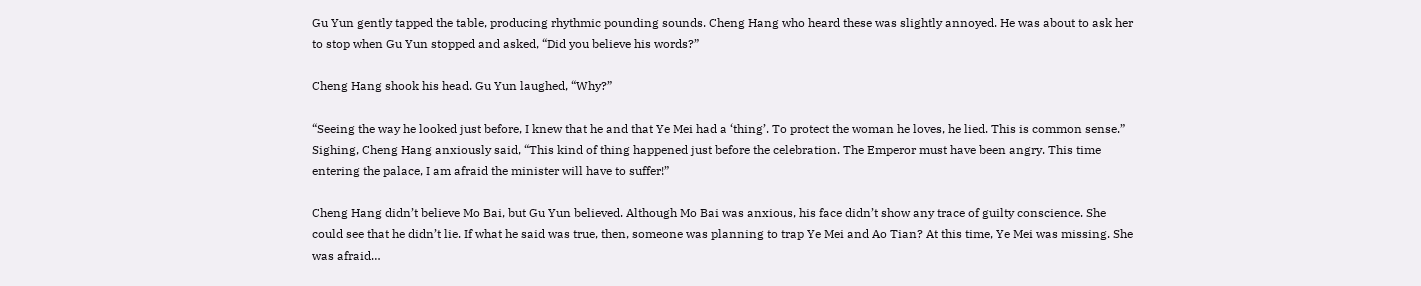Gu Yun gently tapped the table, producing rhythmic pounding sounds. Cheng Hang who heard these was slightly annoyed. He was about to ask her to stop when Gu Yun stopped and asked, “Did you believe his words?”

Cheng Hang shook his head. Gu Yun laughed, “Why?”

“Seeing the way he looked just before, I knew that he and that Ye Mei had a ‘thing’. To protect the woman he loves, he lied. This is common sense.” Sighing, Cheng Hang anxiously said, “This kind of thing happened just before the celebration. The Emperor must have been angry. This time entering the palace, I am afraid the minister will have to suffer!”

Cheng Hang didn’t believe Mo Bai, but Gu Yun believed. Although Mo Bai was anxious, his face didn’t show any trace of guilty conscience. She could see that he didn’t lie. If what he said was true, then, someone was planning to trap Ye Mei and Ao Tian? At this time, Ye Mei was missing. She was afraid…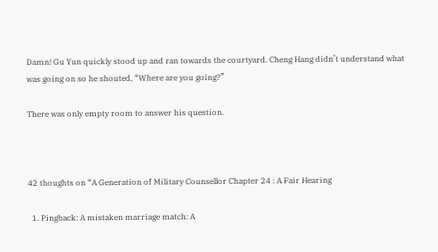Damn! Gu Yun quickly stood up and ran towards the courtyard. Cheng Hang didn’t understand what was going on so he shouted, “Where are you going?”

There was only empty room to answer his question.



42 thoughts on “A Generation of Military Counsellor Chapter 24 : A Fair Hearing

  1. Pingback: A mistaken marriage match: A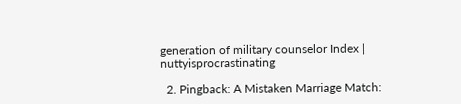generation of military counselor Index | nuttyisprocrastinating

  2. Pingback: A Mistaken Marriage Match: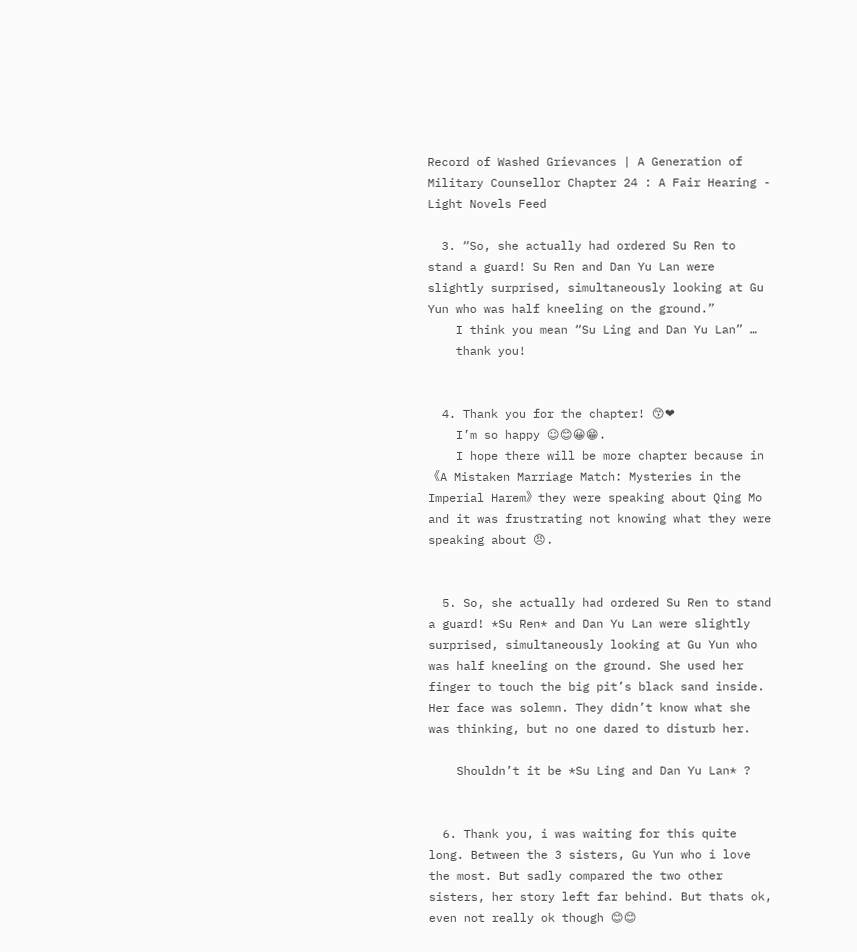Record of Washed Grievances | A Generation of Military Counsellor Chapter 24 : A Fair Hearing - Light Novels Feed

  3. “So, she actually had ordered Su Ren to stand a guard! Su Ren and Dan Yu Lan were slightly surprised, simultaneously looking at Gu Yun who was half kneeling on the ground.”
    I think you mean “Su Ling and Dan Yu Lan” …
    thank you!


  4. Thank you for the chapter! 😙❤
    I’m so happy ☺😊😀😁.
    I hope there will be more chapter because in 《A Mistaken Marriage Match: Mysteries in the Imperial Harem》they were speaking about Qing Mo and it was frustrating not knowing what they were speaking about 😠.


  5. So, she actually had ordered Su Ren to stand a guard! *Su Ren* and Dan Yu Lan were slightly surprised, simultaneously looking at Gu Yun who was half kneeling on the ground. She used her finger to touch the big pit’s black sand inside. Her face was solemn. They didn’t know what she was thinking, but no one dared to disturb her.

    Shouldn’t it be *Su Ling and Dan Yu Lan* ?


  6. Thank you, i was waiting for this quite long. Between the 3 sisters, Gu Yun who i love the most. But sadly compared the two other sisters, her story left far behind. But thats ok, even not really ok though 😊😊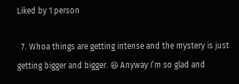Liked by 1 person

  7. Whoa things are getting intense and the mystery is just getting bigger and bigger. 😆 Anyway I’m so glad and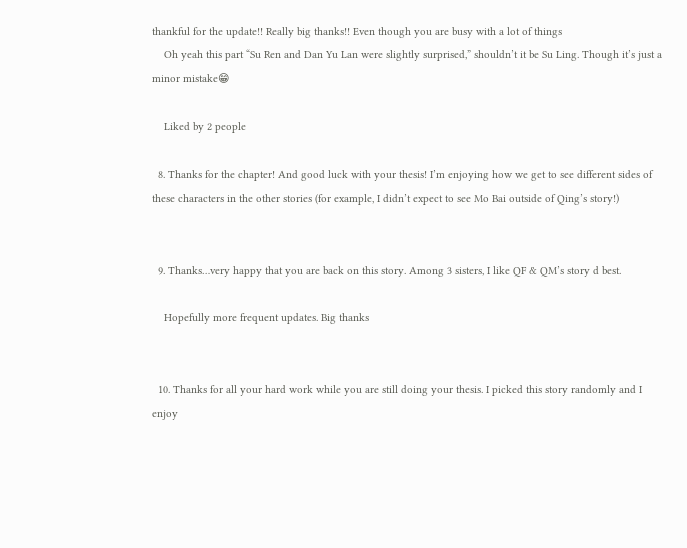thankful for the update!! Really big thanks!! Even though you are busy with a lot of things
    Oh yeah this part “Su Ren and Dan Yu Lan were slightly surprised,” shouldn’t it be Su Ling. Though it’s just a minor mistake😁

    Liked by 2 people

  8. Thanks for the chapter! And good luck with your thesis! I’m enjoying how we get to see different sides of these characters in the other stories (for example, I didn’t expect to see Mo Bai outside of Qing’s story!)


  9. Thanks…very happy that you are back on this story. Among 3 sisters, I like QF & QM’s story d best.

    Hopefully more frequent updates. Big thanks


  10. Thanks for all your hard work while you are still doing your thesis. I picked this story randomly and I enjoy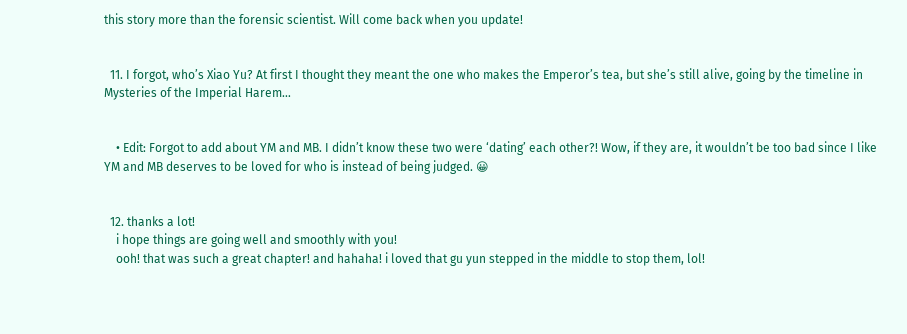this story more than the forensic scientist. Will come back when you update!


  11. I forgot, who’s Xiao Yu? At first I thought they meant the one who makes the Emperor’s tea, but she’s still alive, going by the timeline in Mysteries of the Imperial Harem…


    • Edit: Forgot to add about YM and MB. I didn’t know these two were ‘dating’ each other?! Wow, if they are, it wouldn’t be too bad since I like YM and MB deserves to be loved for who is instead of being judged. 😀


  12. thanks a lot!
    i hope things are going well and smoothly with you!
    ooh! that was such a great chapter! and hahaha! i loved that gu yun stepped in the middle to stop them, lol!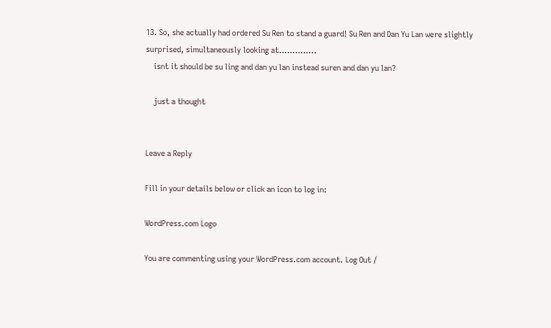13. So, she actually had ordered Su Ren to stand a guard! Su Ren and Dan Yu Lan were slightly surprised, simultaneously looking at…………..
    isnt it should be su ling and dan yu lan instead suren and dan yu lan?

    just a thought


Leave a Reply

Fill in your details below or click an icon to log in:

WordPress.com Logo

You are commenting using your WordPress.com account. Log Out /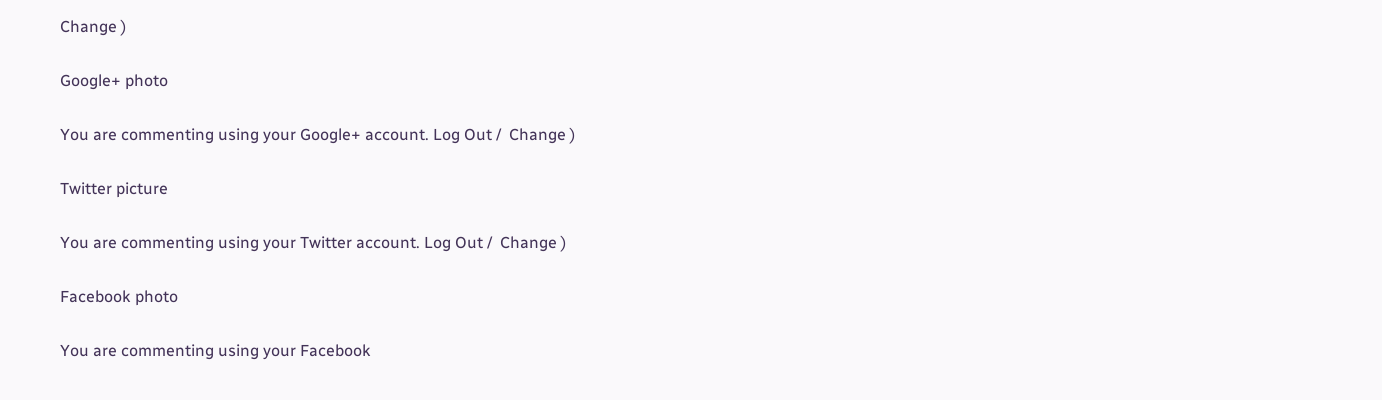Change )

Google+ photo

You are commenting using your Google+ account. Log Out /  Change )

Twitter picture

You are commenting using your Twitter account. Log Out /  Change )

Facebook photo

You are commenting using your Facebook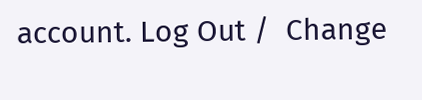account. Log Out /  Change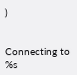)


Connecting to %s